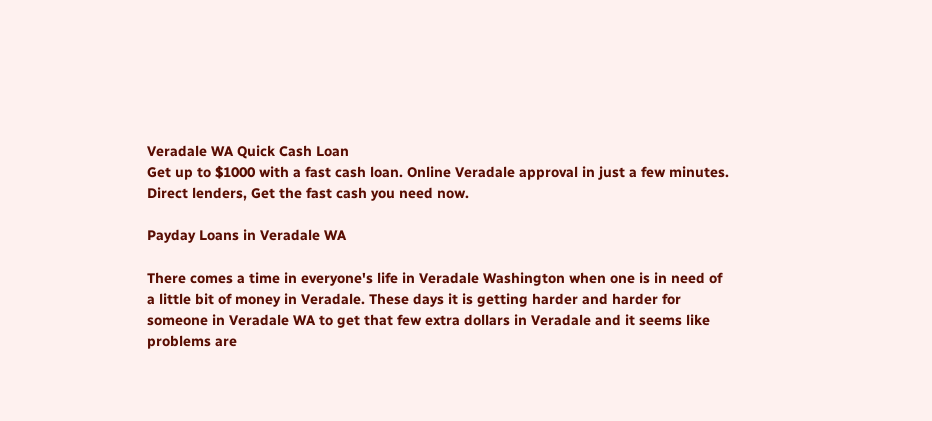Veradale WA Quick Cash Loan
Get up to $1000 with a fast cash loan. Online Veradale approval in just a few minutes. Direct lenders, Get the fast cash you need now.

Payday Loans in Veradale WA

There comes a time in everyone's life in Veradale Washington when one is in need of a little bit of money in Veradale. These days it is getting harder and harder for someone in Veradale WA to get that few extra dollars in Veradale and it seems like problems are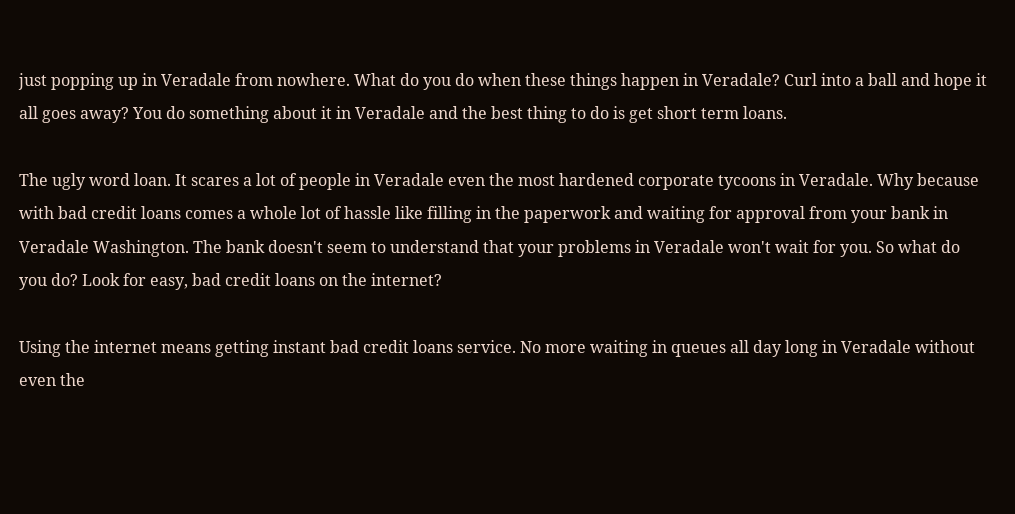just popping up in Veradale from nowhere. What do you do when these things happen in Veradale? Curl into a ball and hope it all goes away? You do something about it in Veradale and the best thing to do is get short term loans.

The ugly word loan. It scares a lot of people in Veradale even the most hardened corporate tycoons in Veradale. Why because with bad credit loans comes a whole lot of hassle like filling in the paperwork and waiting for approval from your bank in Veradale Washington. The bank doesn't seem to understand that your problems in Veradale won't wait for you. So what do you do? Look for easy, bad credit loans on the internet?

Using the internet means getting instant bad credit loans service. No more waiting in queues all day long in Veradale without even the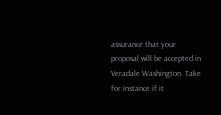assurance that your proposal will be accepted in Veradale Washington. Take for instance if it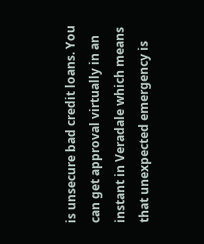is unsecure bad credit loans. You can get approval virtually in an instant in Veradale which means that unexpected emergency is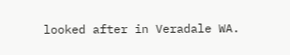looked after in Veradale WA.